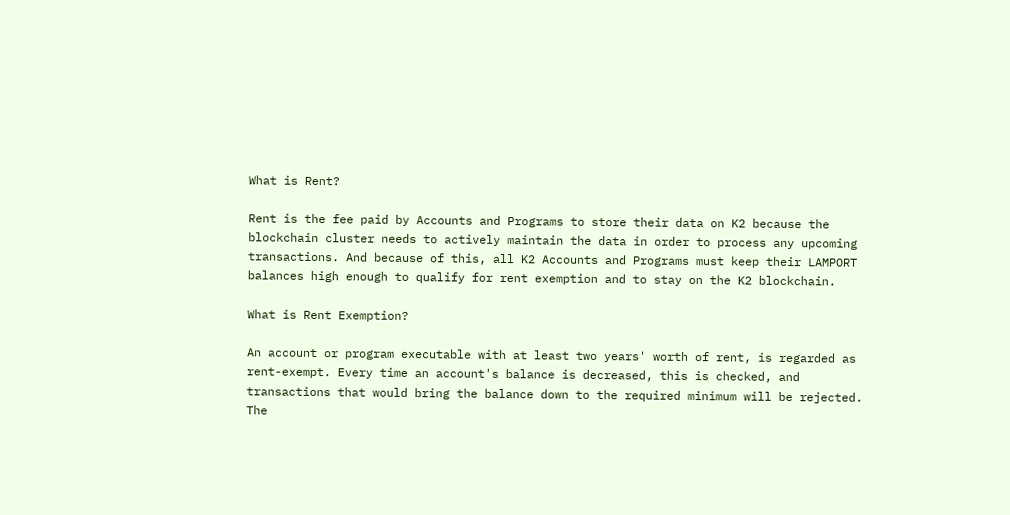What is Rent?

Rent is the fee paid by Accounts and Programs to store their data on K2 because the blockchain cluster needs to actively maintain the data in order to process any upcoming transactions. And because of this, all K2 Accounts and Programs must keep their LAMPORT balances high enough to qualify for rent exemption and to stay on the K2 blockchain.

What is Rent Exemption?

An account or program executable with at least two years' worth of rent, is regarded as rent-exempt. Every time an account's balance is decreased, this is checked, and transactions that would bring the balance down to the required minimum will be rejected.
The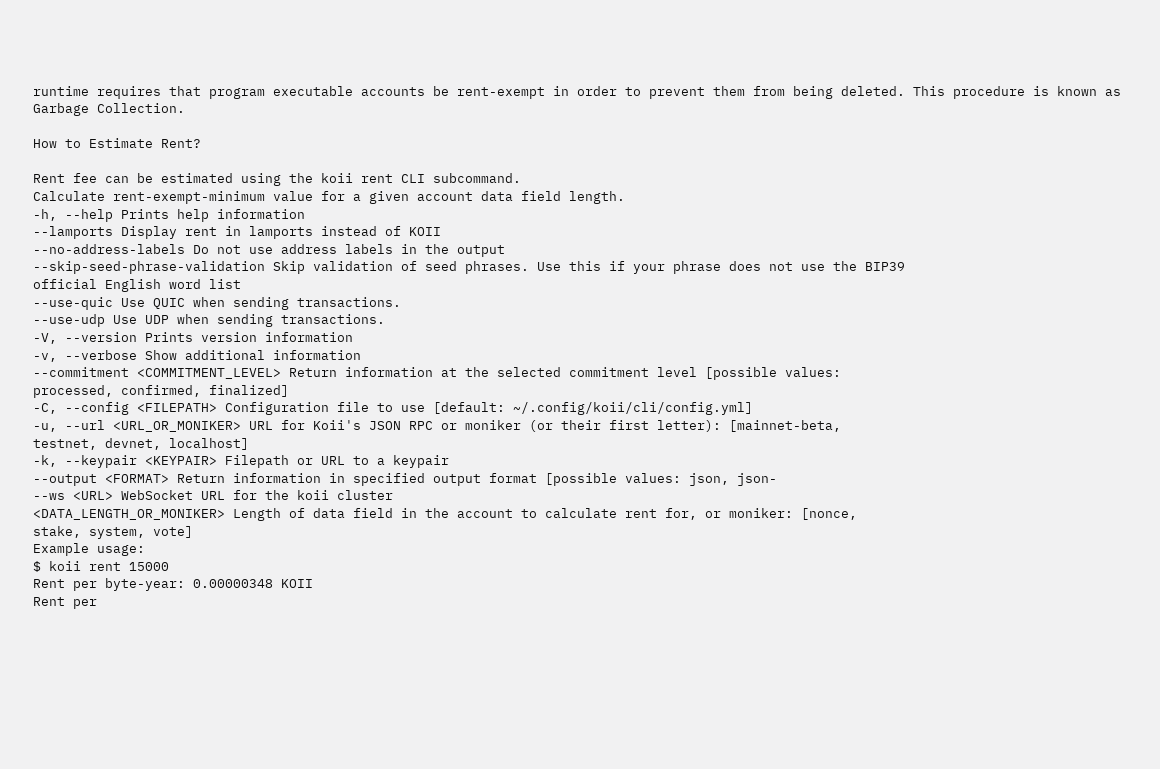runtime requires that program executable accounts be rent-exempt in order to prevent them from being deleted. This procedure is known as Garbage Collection.

How to Estimate Rent?

Rent fee can be estimated using the koii rent CLI subcommand.
Calculate rent-exempt-minimum value for a given account data field length.
-h, --help Prints help information
--lamports Display rent in lamports instead of KOII
--no-address-labels Do not use address labels in the output
--skip-seed-phrase-validation Skip validation of seed phrases. Use this if your phrase does not use the BIP39
official English word list
--use-quic Use QUIC when sending transactions.
--use-udp Use UDP when sending transactions.
-V, --version Prints version information
-v, --verbose Show additional information
--commitment <COMMITMENT_LEVEL> Return information at the selected commitment level [possible values:
processed, confirmed, finalized]
-C, --config <FILEPATH> Configuration file to use [default: ~/.config/koii/cli/config.yml]
-u, --url <URL_OR_MONIKER> URL for Koii's JSON RPC or moniker (or their first letter): [mainnet-beta,
testnet, devnet, localhost]
-k, --keypair <KEYPAIR> Filepath or URL to a keypair
--output <FORMAT> Return information in specified output format [possible values: json, json-
--ws <URL> WebSocket URL for the koii cluster
<DATA_LENGTH_OR_MONIKER> Length of data field in the account to calculate rent for, or moniker: [nonce,
stake, system, vote]
Example usage:
$ koii rent 15000
Rent per byte-year: 0.00000348 KOII
Rent per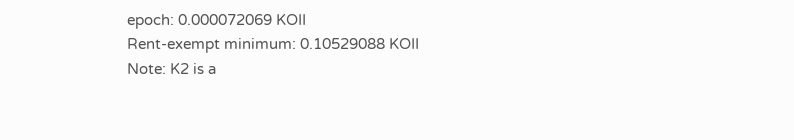epoch: 0.000072069 KOII
Rent-exempt minimum: 0.10529088 KOII
Note: K2 is a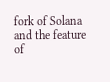fork of Solana and the feature of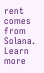rent comes from Solana. Learn more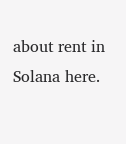about rent in Solana here.